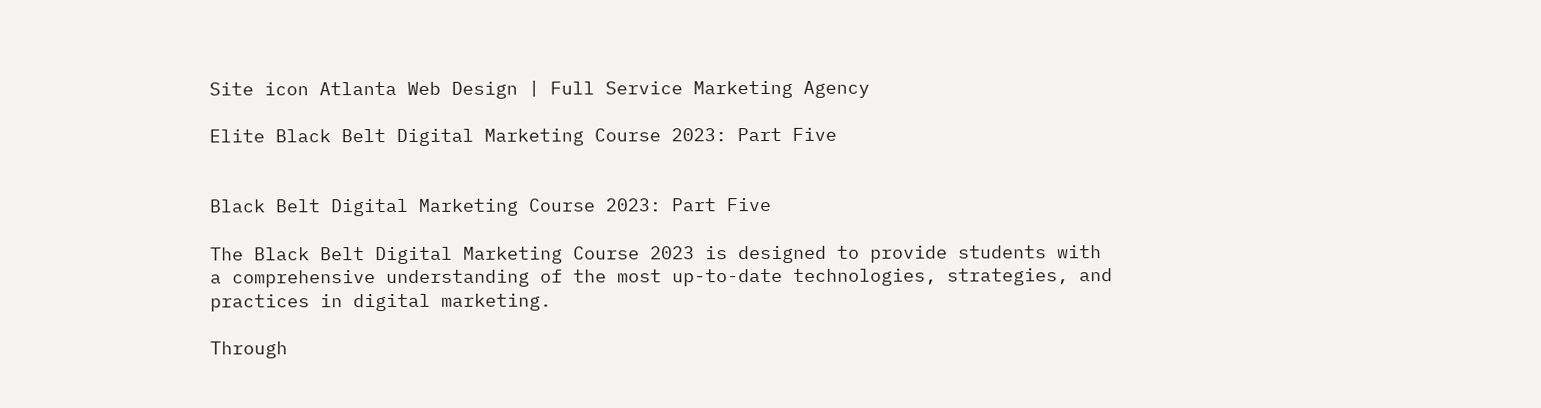Site icon Atlanta Web Design | Full Service Marketing Agency

Elite Black Belt Digital Marketing Course 2023: Part Five


Black Belt Digital Marketing Course 2023: Part Five

The Black Belt Digital Marketing Course 2023 is designed to provide students with a comprehensive understanding of the most up-to-date technologies, strategies, and practices in digital marketing.

Through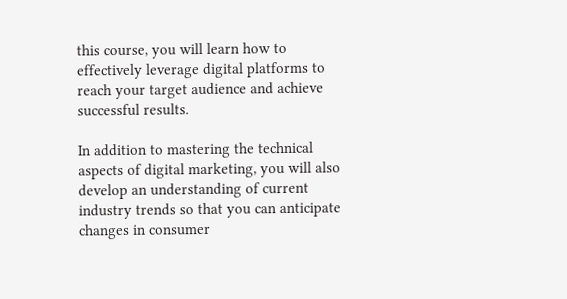this course, you will learn how to effectively leverage digital platforms to reach your target audience and achieve successful results.

In addition to mastering the technical aspects of digital marketing, you will also develop an understanding of current industry trends so that you can anticipate changes in consumer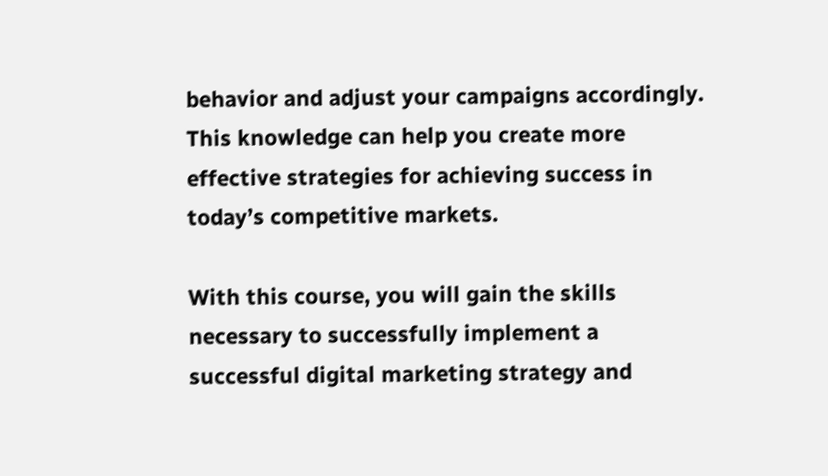behavior and adjust your campaigns accordingly. This knowledge can help you create more effective strategies for achieving success in today’s competitive markets.

With this course, you will gain the skills necessary to successfully implement a successful digital marketing strategy and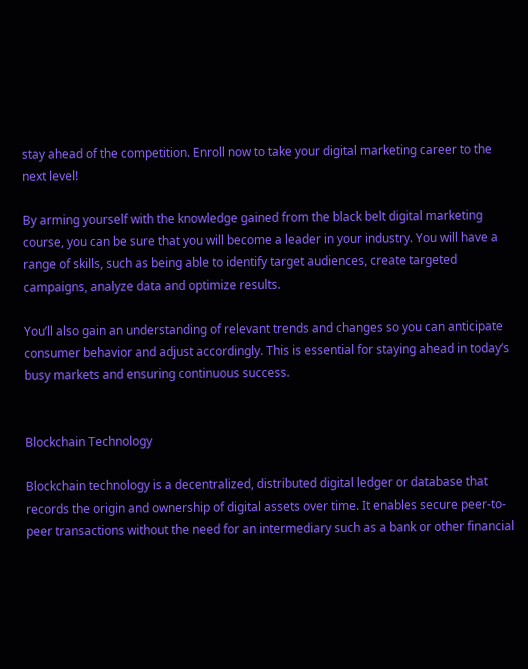stay ahead of the competition. Enroll now to take your digital marketing career to the next level!

By arming yourself with the knowledge gained from the black belt digital marketing course, you can be sure that you will become a leader in your industry. You will have a range of skills, such as being able to identify target audiences, create targeted campaigns, analyze data and optimize results.

You’ll also gain an understanding of relevant trends and changes so you can anticipate consumer behavior and adjust accordingly. This is essential for staying ahead in today’s busy markets and ensuring continuous success.


Blockchain Technology

Blockchain technology is a decentralized, distributed digital ledger or database that records the origin and ownership of digital assets over time. It enables secure peer-to-peer transactions without the need for an intermediary such as a bank or other financial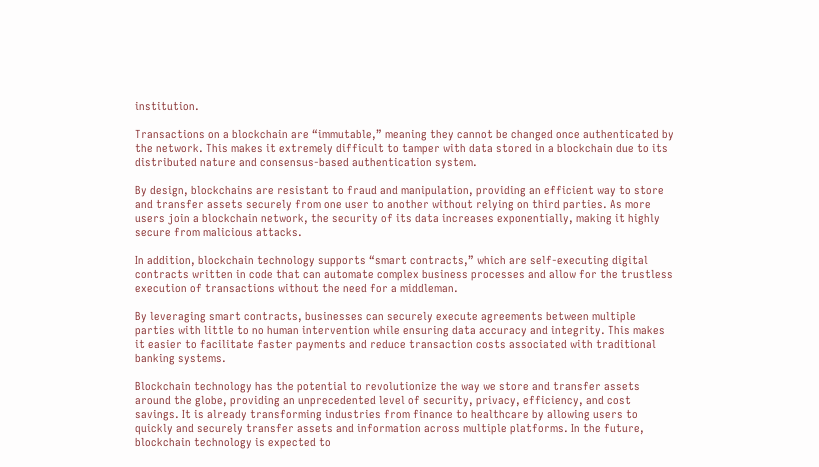institution.

Transactions on a blockchain are “immutable,” meaning they cannot be changed once authenticated by the network. This makes it extremely difficult to tamper with data stored in a blockchain due to its distributed nature and consensus-based authentication system.

By design, blockchains are resistant to fraud and manipulation, providing an efficient way to store and transfer assets securely from one user to another without relying on third parties. As more users join a blockchain network, the security of its data increases exponentially, making it highly secure from malicious attacks.

In addition, blockchain technology supports “smart contracts,” which are self-executing digital contracts written in code that can automate complex business processes and allow for the trustless execution of transactions without the need for a middleman.

By leveraging smart contracts, businesses can securely execute agreements between multiple parties with little to no human intervention while ensuring data accuracy and integrity. This makes it easier to facilitate faster payments and reduce transaction costs associated with traditional banking systems.

Blockchain technology has the potential to revolutionize the way we store and transfer assets around the globe, providing an unprecedented level of security, privacy, efficiency, and cost savings. It is already transforming industries from finance to healthcare by allowing users to quickly and securely transfer assets and information across multiple platforms. In the future, blockchain technology is expected to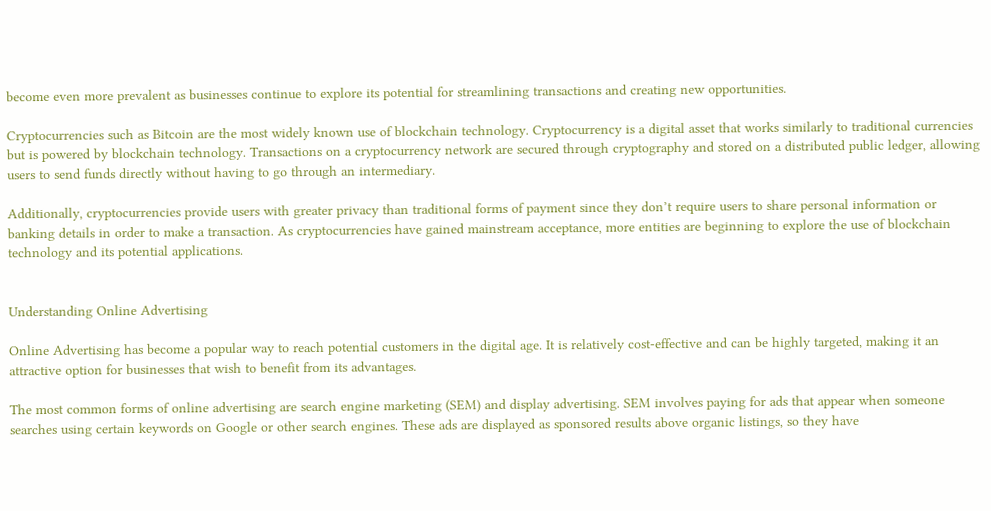become even more prevalent as businesses continue to explore its potential for streamlining transactions and creating new opportunities.

Cryptocurrencies such as Bitcoin are the most widely known use of blockchain technology. Cryptocurrency is a digital asset that works similarly to traditional currencies but is powered by blockchain technology. Transactions on a cryptocurrency network are secured through cryptography and stored on a distributed public ledger, allowing users to send funds directly without having to go through an intermediary.

Additionally, cryptocurrencies provide users with greater privacy than traditional forms of payment since they don’t require users to share personal information or banking details in order to make a transaction. As cryptocurrencies have gained mainstream acceptance, more entities are beginning to explore the use of blockchain technology and its potential applications.


Understanding Online Advertising

Online Advertising has become a popular way to reach potential customers in the digital age. It is relatively cost-effective and can be highly targeted, making it an attractive option for businesses that wish to benefit from its advantages.

The most common forms of online advertising are search engine marketing (SEM) and display advertising. SEM involves paying for ads that appear when someone searches using certain keywords on Google or other search engines. These ads are displayed as sponsored results above organic listings, so they have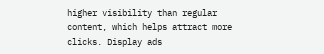higher visibility than regular content, which helps attract more clicks. Display ads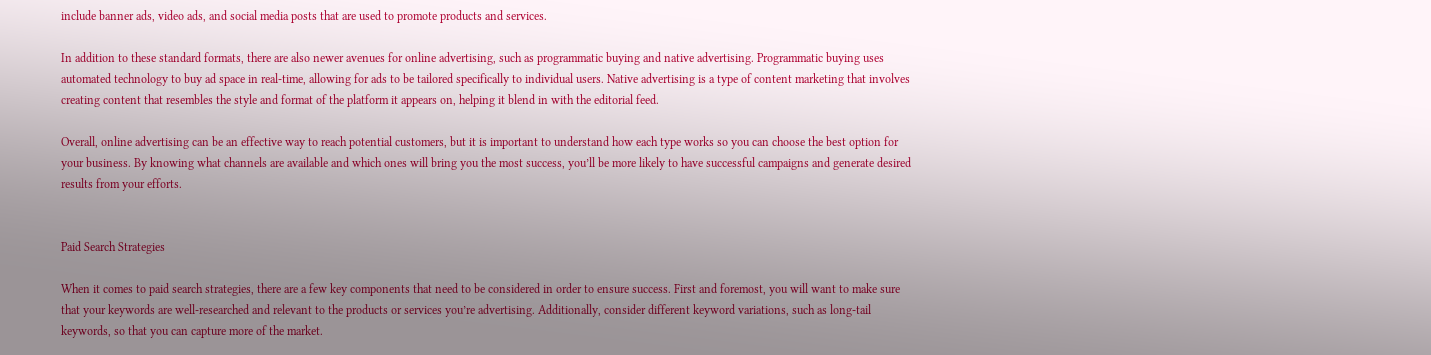include banner ads, video ads, and social media posts that are used to promote products and services.

In addition to these standard formats, there are also newer avenues for online advertising, such as programmatic buying and native advertising. Programmatic buying uses automated technology to buy ad space in real-time, allowing for ads to be tailored specifically to individual users. Native advertising is a type of content marketing that involves creating content that resembles the style and format of the platform it appears on, helping it blend in with the editorial feed.

Overall, online advertising can be an effective way to reach potential customers, but it is important to understand how each type works so you can choose the best option for your business. By knowing what channels are available and which ones will bring you the most success, you’ll be more likely to have successful campaigns and generate desired results from your efforts.


Paid Search Strategies

When it comes to paid search strategies, there are a few key components that need to be considered in order to ensure success. First and foremost, you will want to make sure that your keywords are well-researched and relevant to the products or services you’re advertising. Additionally, consider different keyword variations, such as long-tail keywords, so that you can capture more of the market.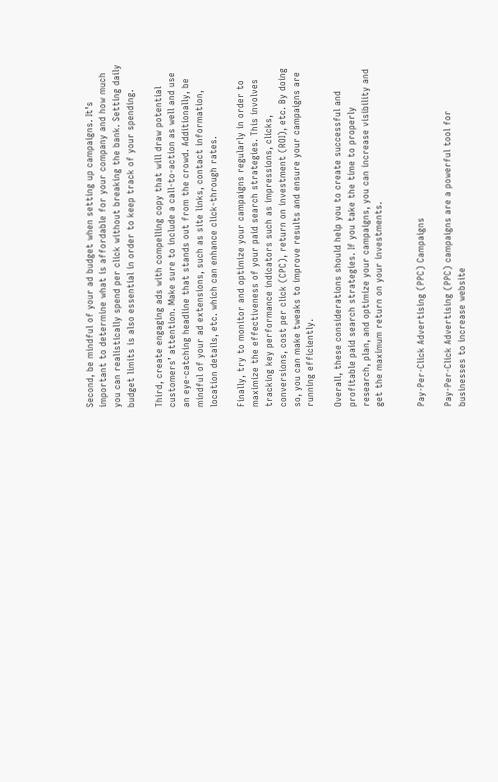Second, be mindful of your ad budget when setting up campaigns. It’s important to determine what is affordable for your company and how much you can realistically spend per click without breaking the bank. Setting daily budget limits is also essential in order to keep track of your spending.

Third, create engaging ads with compelling copy that will draw potential customers’ attention. Make sure to include a call-to-action as well and use an eye-catching headline that stands out from the crowd. Additionally, be mindful of your ad extensions, such as site links, contact information, location details, etc. which can enhance click-through rates.

Finally, try to monitor and optimize your campaigns regularly in order to maximize the effectiveness of your paid search strategies. This involves tracking key performance indicators such as impressions, clicks, conversions, cost per click (CPC), return on investment (ROI), etc. By doing so, you can make tweaks to improve results and ensure your campaigns are running efficiently.

Overall, these considerations should help you to create successful and profitable paid search strategies. If you take the time to properly research, plan, and optimize your campaigns, you can increase visibility and get the maximum return on your investments.


Pay-Per-Click Advertising (PPC) Campaigns

Pay-Per-Click Advertising (PPC) campaigns are a powerful tool for businesses to increase website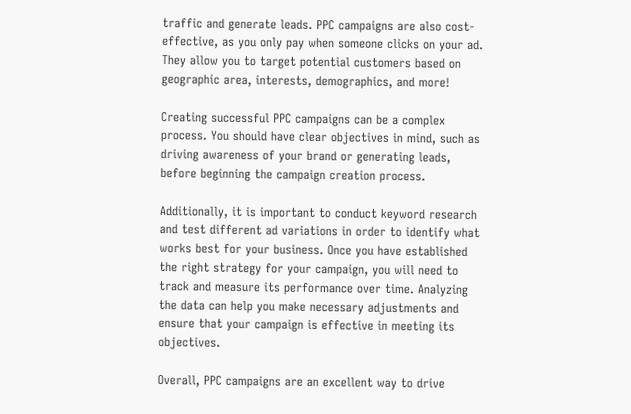traffic and generate leads. PPC campaigns are also cost-effective, as you only pay when someone clicks on your ad. They allow you to target potential customers based on geographic area, interests, demographics, and more!

Creating successful PPC campaigns can be a complex process. You should have clear objectives in mind, such as driving awareness of your brand or generating leads, before beginning the campaign creation process.

Additionally, it is important to conduct keyword research and test different ad variations in order to identify what works best for your business. Once you have established the right strategy for your campaign, you will need to track and measure its performance over time. Analyzing the data can help you make necessary adjustments and ensure that your campaign is effective in meeting its objectives.

Overall, PPC campaigns are an excellent way to drive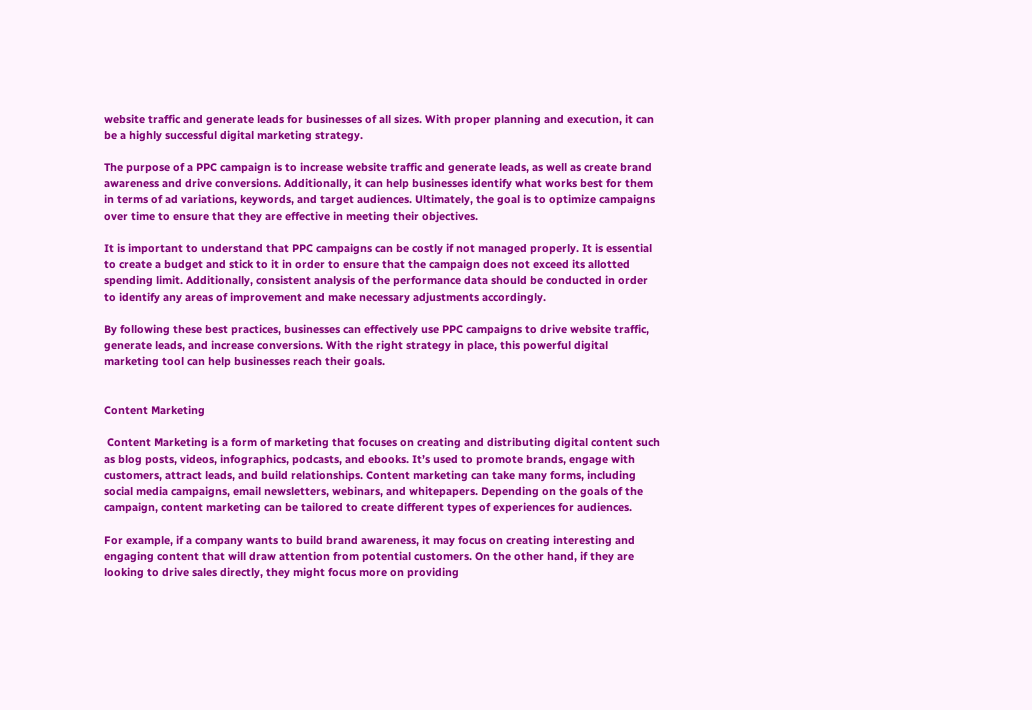website traffic and generate leads for businesses of all sizes. With proper planning and execution, it can be a highly successful digital marketing strategy.

The purpose of a PPC campaign is to increase website traffic and generate leads, as well as create brand awareness and drive conversions. Additionally, it can help businesses identify what works best for them in terms of ad variations, keywords, and target audiences. Ultimately, the goal is to optimize campaigns over time to ensure that they are effective in meeting their objectives.

It is important to understand that PPC campaigns can be costly if not managed properly. It is essential to create a budget and stick to it in order to ensure that the campaign does not exceed its allotted spending limit. Additionally, consistent analysis of the performance data should be conducted in order to identify any areas of improvement and make necessary adjustments accordingly.

By following these best practices, businesses can effectively use PPC campaigns to drive website traffic, generate leads, and increase conversions. With the right strategy in place, this powerful digital marketing tool can help businesses reach their goals.


Content Marketing

 Content Marketing is a form of marketing that focuses on creating and distributing digital content such as blog posts, videos, infographics, podcasts, and ebooks. It’s used to promote brands, engage with customers, attract leads, and build relationships. Content marketing can take many forms, including social media campaigns, email newsletters, webinars, and whitepapers. Depending on the goals of the campaign, content marketing can be tailored to create different types of experiences for audiences.

For example, if a company wants to build brand awareness, it may focus on creating interesting and engaging content that will draw attention from potential customers. On the other hand, if they are looking to drive sales directly, they might focus more on providing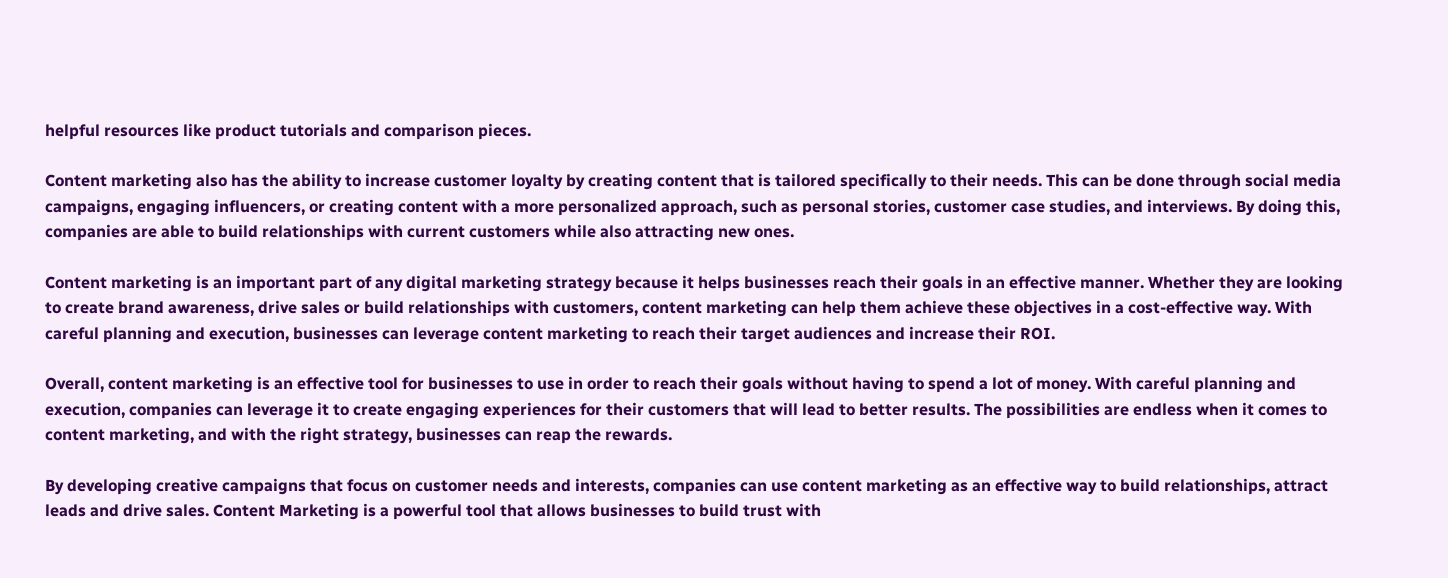helpful resources like product tutorials and comparison pieces.

Content marketing also has the ability to increase customer loyalty by creating content that is tailored specifically to their needs. This can be done through social media campaigns, engaging influencers, or creating content with a more personalized approach, such as personal stories, customer case studies, and interviews. By doing this, companies are able to build relationships with current customers while also attracting new ones.

Content marketing is an important part of any digital marketing strategy because it helps businesses reach their goals in an effective manner. Whether they are looking to create brand awareness, drive sales or build relationships with customers, content marketing can help them achieve these objectives in a cost-effective way. With careful planning and execution, businesses can leverage content marketing to reach their target audiences and increase their ROI.

Overall, content marketing is an effective tool for businesses to use in order to reach their goals without having to spend a lot of money. With careful planning and execution, companies can leverage it to create engaging experiences for their customers that will lead to better results. The possibilities are endless when it comes to content marketing, and with the right strategy, businesses can reap the rewards.

By developing creative campaigns that focus on customer needs and interests, companies can use content marketing as an effective way to build relationships, attract leads and drive sales. Content Marketing is a powerful tool that allows businesses to build trust with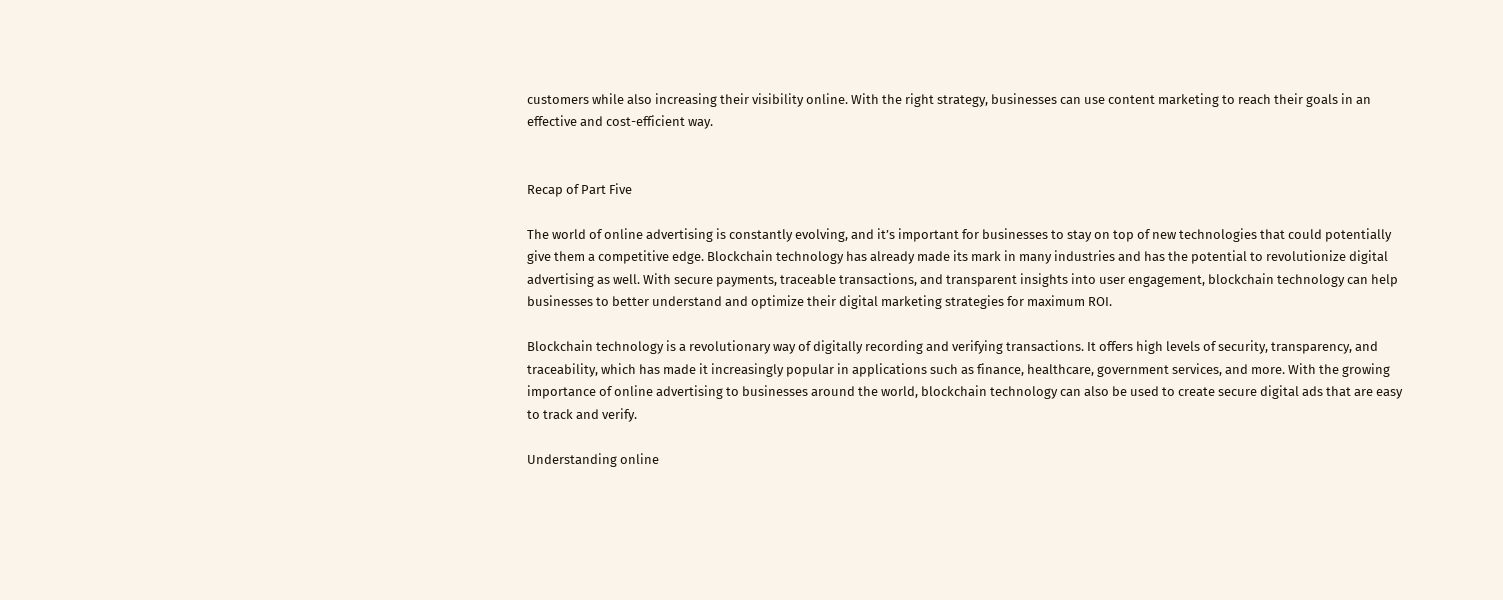customers while also increasing their visibility online. With the right strategy, businesses can use content marketing to reach their goals in an effective and cost-efficient way.


Recap of Part Five

The world of online advertising is constantly evolving, and it’s important for businesses to stay on top of new technologies that could potentially give them a competitive edge. Blockchain technology has already made its mark in many industries and has the potential to revolutionize digital advertising as well. With secure payments, traceable transactions, and transparent insights into user engagement, blockchain technology can help businesses to better understand and optimize their digital marketing strategies for maximum ROI.

Blockchain technology is a revolutionary way of digitally recording and verifying transactions. It offers high levels of security, transparency, and traceability, which has made it increasingly popular in applications such as finance, healthcare, government services, and more. With the growing importance of online advertising to businesses around the world, blockchain technology can also be used to create secure digital ads that are easy to track and verify.

Understanding online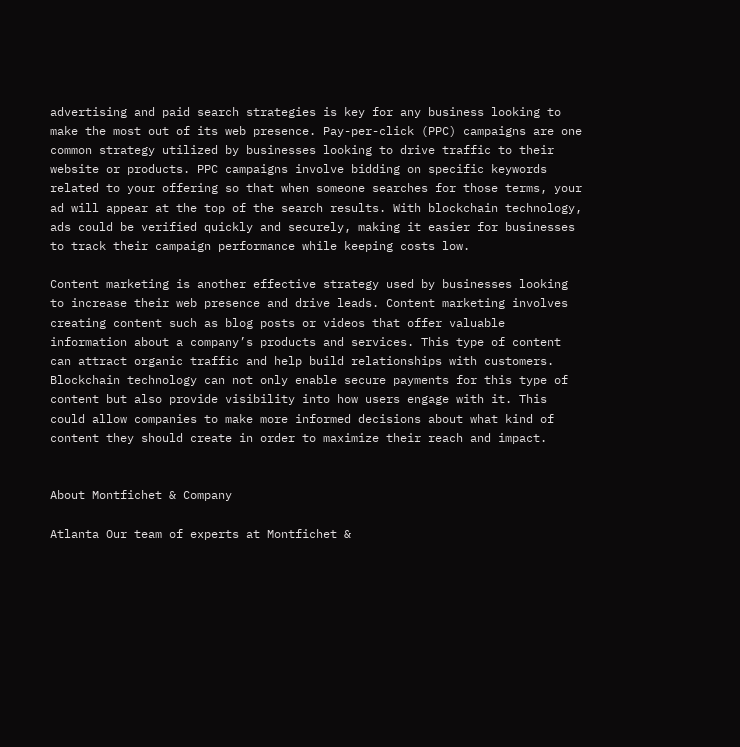advertising and paid search strategies is key for any business looking to make the most out of its web presence. Pay-per-click (PPC) campaigns are one common strategy utilized by businesses looking to drive traffic to their website or products. PPC campaigns involve bidding on specific keywords related to your offering so that when someone searches for those terms, your ad will appear at the top of the search results. With blockchain technology, ads could be verified quickly and securely, making it easier for businesses to track their campaign performance while keeping costs low.

Content marketing is another effective strategy used by businesses looking to increase their web presence and drive leads. Content marketing involves creating content such as blog posts or videos that offer valuable information about a company’s products and services. This type of content can attract organic traffic and help build relationships with customers. Blockchain technology can not only enable secure payments for this type of content but also provide visibility into how users engage with it. This could allow companies to make more informed decisions about what kind of content they should create in order to maximize their reach and impact.


About Montfichet & Company

Atlanta Our team of experts at Montfichet &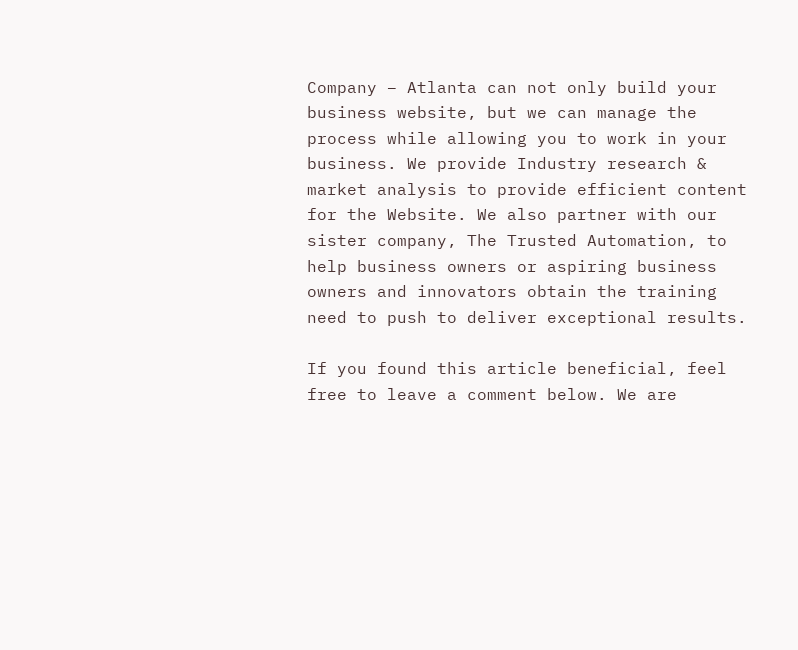Company – Atlanta can not only build your business website, but we can manage the process while allowing you to work in your business. We provide Industry research & market analysis to provide efficient content for the Website. We also partner with our sister company, The Trusted Automation, to help business owners or aspiring business owners and innovators obtain the training need to push to deliver exceptional results.

If you found this article beneficial, feel free to leave a comment below. We are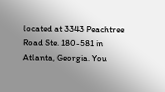located at 3343 Peachtree Road Ste. 180-581 in Atlanta, Georgia. You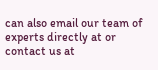can also email our team of experts directly at or contact us at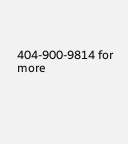404-900-9814 for more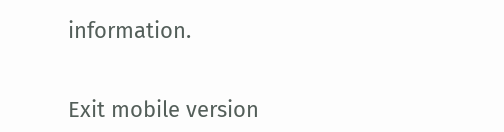information.


Exit mobile version